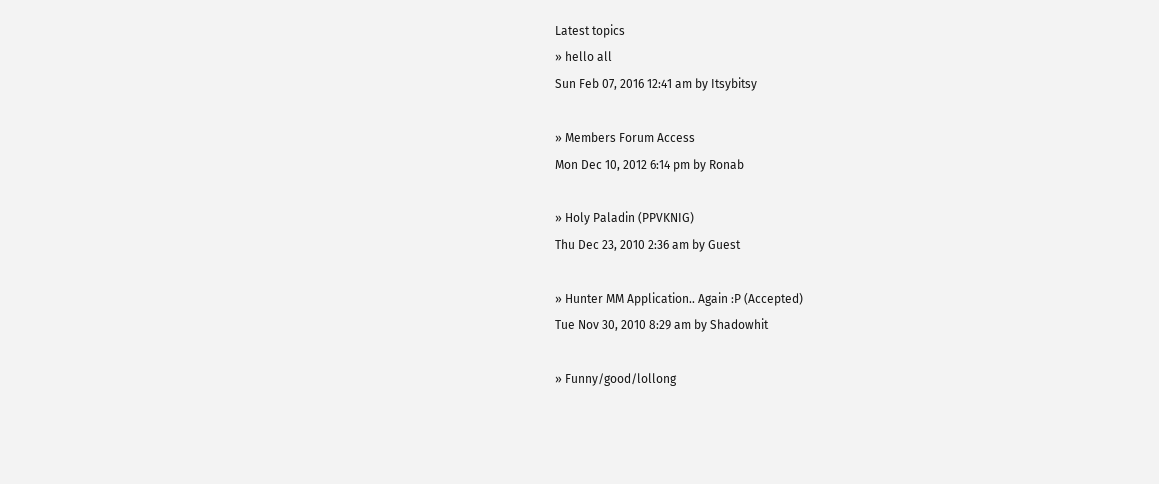Latest topics
» hello all
Sun Feb 07, 2016 12:41 am by Itsybitsy

» Members Forum Access
Mon Dec 10, 2012 6:14 pm by Ronab

» Holy Paladin (PPVKNIG)
Thu Dec 23, 2010 2:36 am by Guest

» Hunter MM Application.. Again :P (Accepted)
Tue Nov 30, 2010 8:29 am by Shadowhit

» Funny/good/lollong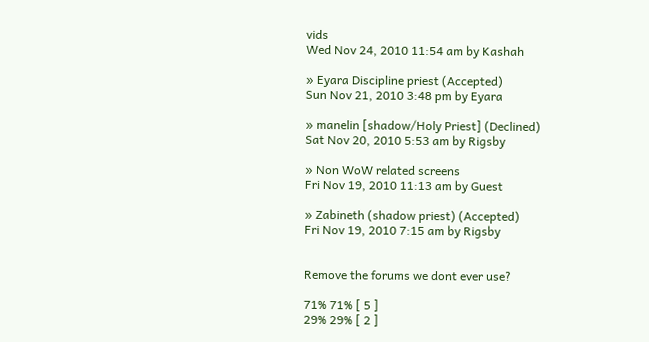vids
Wed Nov 24, 2010 11:54 am by Kashah

» Eyara Discipline priest (Accepted)
Sun Nov 21, 2010 3:48 pm by Eyara

» manelin [shadow/Holy Priest] (Declined)
Sat Nov 20, 2010 5:53 am by Rigsby

» Non WoW related screens
Fri Nov 19, 2010 11:13 am by Guest

» Zabineth (shadow priest) (Accepted)
Fri Nov 19, 2010 7:15 am by Rigsby


Remove the forums we dont ever use?

71% 71% [ 5 ]
29% 29% [ 2 ]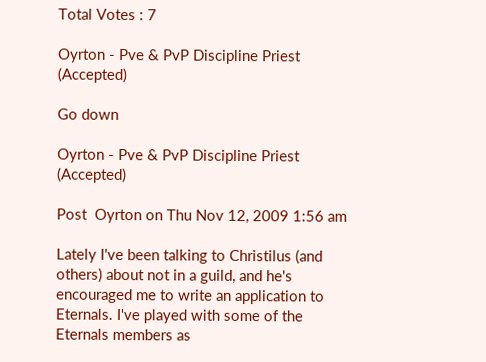Total Votes : 7

Oyrton - Pve & PvP Discipline Priest (Accepted)

Go down

Oyrton - Pve & PvP Discipline Priest (Accepted)

Post  Oyrton on Thu Nov 12, 2009 1:56 am

Lately I've been talking to Christilus (and others) about not in a guild, and he's encouraged me to write an application to Eternals. I've played with some of the Eternals members as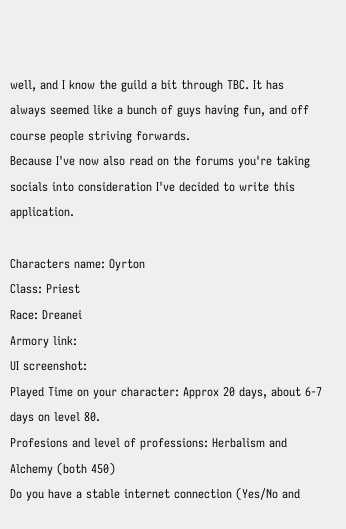well, and I know the guild a bit through TBC. It has always seemed like a bunch of guys having fun, and off course people striving forwards.
Because I've now also read on the forums you're taking socials into consideration I've decided to write this application.

Characters name: Oyrton
Class: Priest
Race: Dreanei
Armory link:
UI screenshot:
Played Time on your character: Approx 20 days, about 6-7 days on level 80.
Profesions and level of professions: Herbalism and Alchemy (both 450)
Do you have a stable internet connection (Yes/No and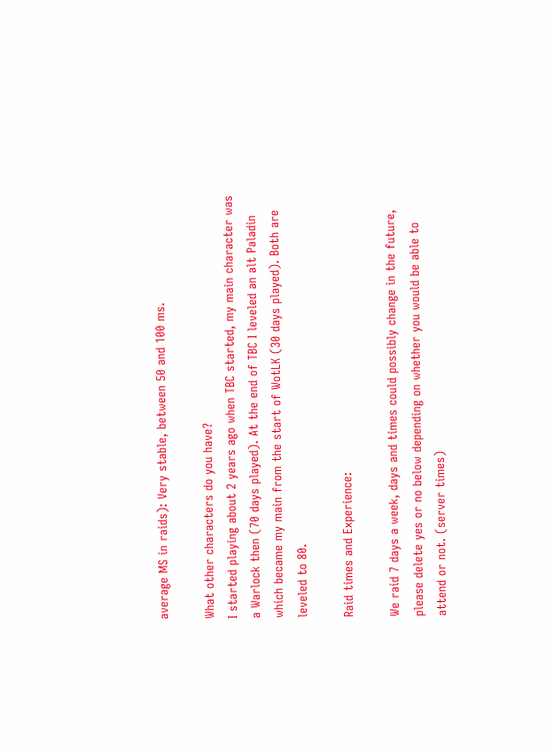average MS in raids): Very stable, between 50 and 100 ms.

What other characters do you have?
I started playing about 2 years ago when TBC started, my main character was a Warlock then (70 days played). At the end of TBC I leveled an alt Paladin which became my main from the start of WotLK (30 days played). Both are leveled to 80.

Raid times and Experience:

We raid 7 days a week, days and times could possibly change in the future, please delete yes or no below depending on whether you would be able to attend or not. (server times)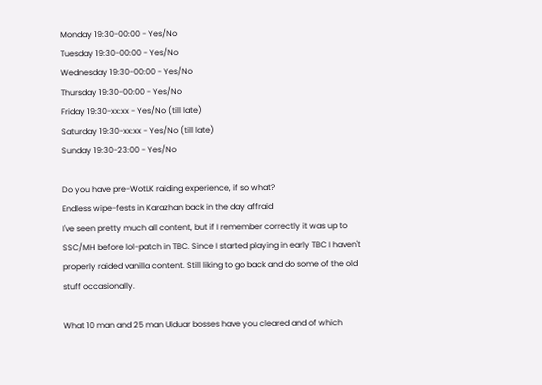Monday 19:30-00:00 - Yes/No
Tuesday 19:30-00:00 - Yes/No
Wednesday 19:30-00:00 - Yes/No
Thursday 19:30-00:00 - Yes/No
Friday 19:30-xx:xx - Yes/No (till late)
Saturday 19:30-xx:xx - Yes/No (till late)
Sunday 19:30-23:00 - Yes/No

Do you have pre-WotLK raiding experience, if so what?
Endless wipe-fests in Karazhan back in the day affraid
I've seen pretty much all content, but if I remember correctly it was up to SSC/MH before lol-patch in TBC. Since I started playing in early TBC I haven't properly raided vanilla content. Still liking to go back and do some of the old stuff occasionally.

What 10 man and 25 man Ulduar bosses have you cleared and of which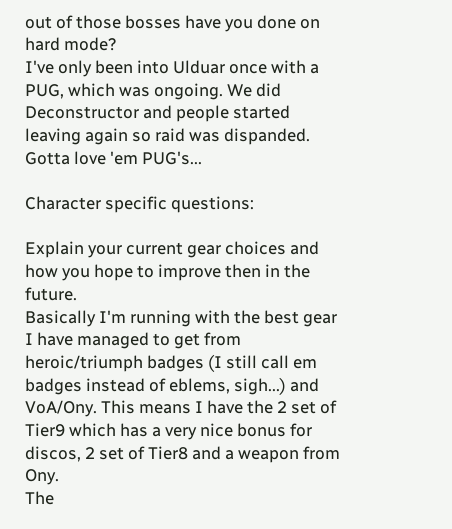out of those bosses have you done on hard mode?
I've only been into Ulduar once with a PUG, which was ongoing. We did Deconstructor and people started leaving again so raid was dispanded. Gotta love 'em PUG's...

Character specific questions:

Explain your current gear choices and how you hope to improve then in the future.
Basically I'm running with the best gear I have managed to get from heroic/triumph badges (I still call em badges instead of eblems, sigh...) and VoA/Ony. This means I have the 2 set of Tier9 which has a very nice bonus for discos, 2 set of Tier8 and a weapon from Ony.
The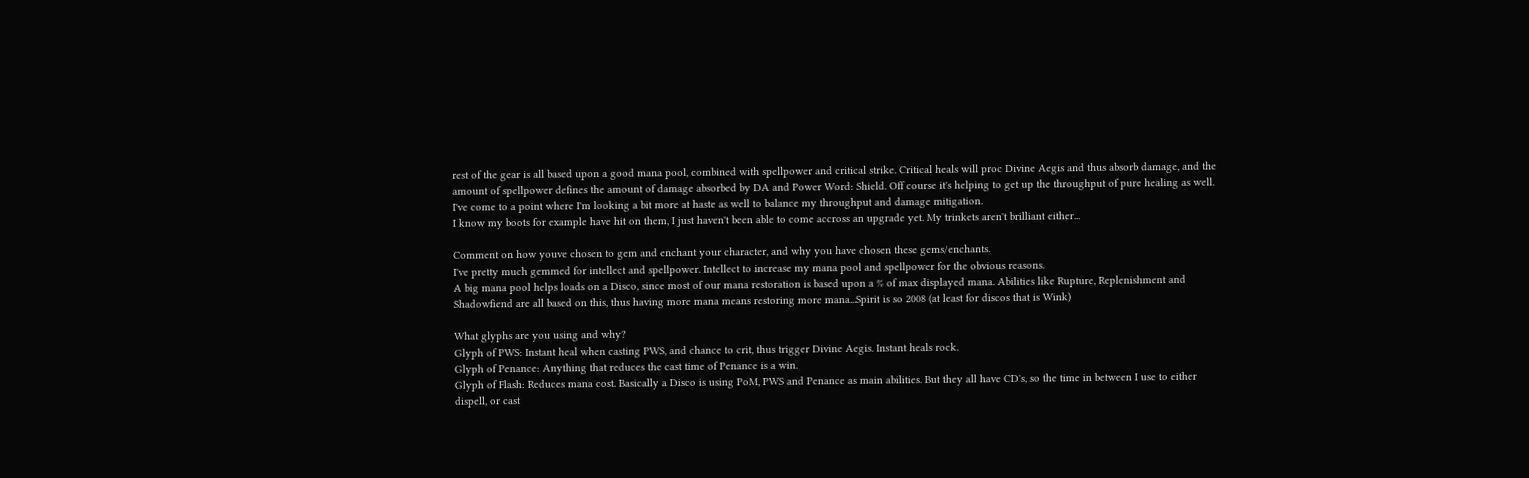rest of the gear is all based upon a good mana pool, combined with spellpower and critical strike. Critical heals will proc Divine Aegis and thus absorb damage, and the amount of spellpower defines the amount of damage absorbed by DA and Power Word: Shield. Off course it's helping to get up the throughput of pure healing as well.
I've come to a point where I'm looking a bit more at haste as well to balance my throughput and damage mitigation.
I know my boots for example have hit on them, I just haven't been able to come accross an upgrade yet. My trinkets aren't brilliant either...

Comment on how youve chosen to gem and enchant your character, and why you have chosen these gems/enchants.
I've pretty much gemmed for intellect and spellpower. Intellect to increase my mana pool and spellpower for the obvious reasons.
A big mana pool helps loads on a Disco, since most of our mana restoration is based upon a % of max displayed mana. Abilities like Rupture, Replenishment and Shadowfiend are all based on this, thus having more mana means restoring more mana...Spirit is so 2008 (at least for discos that is Wink)

What glyphs are you using and why?
Glyph of PWS: Instant heal when casting PWS, and chance to crit, thus trigger Divine Aegis. Instant heals rock.
Glyph of Penance: Anything that reduces the cast time of Penance is a win.
Glyph of Flash: Reduces mana cost. Basically a Disco is using PoM, PWS and Penance as main abilities. But they all have CD's, so the time in between I use to either dispell, or cast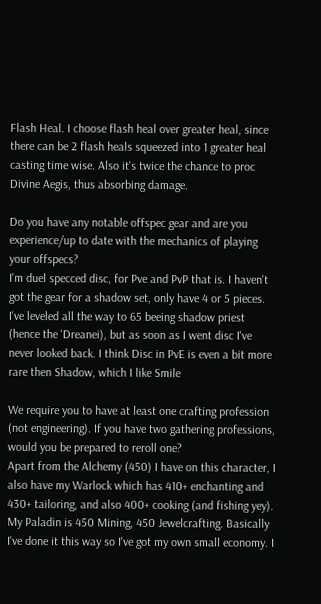Flash Heal. I choose flash heal over greater heal, since there can be 2 flash heals squeezed into 1 greater heal casting time wise. Also it's twice the chance to proc Divine Aegis, thus absorbing damage.

Do you have any notable offspec gear and are you experience/up to date with the mechanics of playing your offspecs?
I'm duel specced disc, for Pve and PvP that is. I haven't got the gear for a shadow set, only have 4 or 5 pieces. I've leveled all the way to 65 beeing shadow priest (hence the 'Dreanei), but as soon as I went disc I've never looked back. I think Disc in PvE is even a bit more rare then Shadow, which I like Smile

We require you to have at least one crafting profession (not engineering). If you have two gathering professions, would you be prepared to reroll one?
Apart from the Alchemy (450) I have on this character, I also have my Warlock which has 410+ enchanting and 430+ tailoring, and also 400+ cooking (and fishing yey). My Paladin is 450 Mining, 450 Jewelcrafting. Basically I've done it this way so I've got my own small economy. I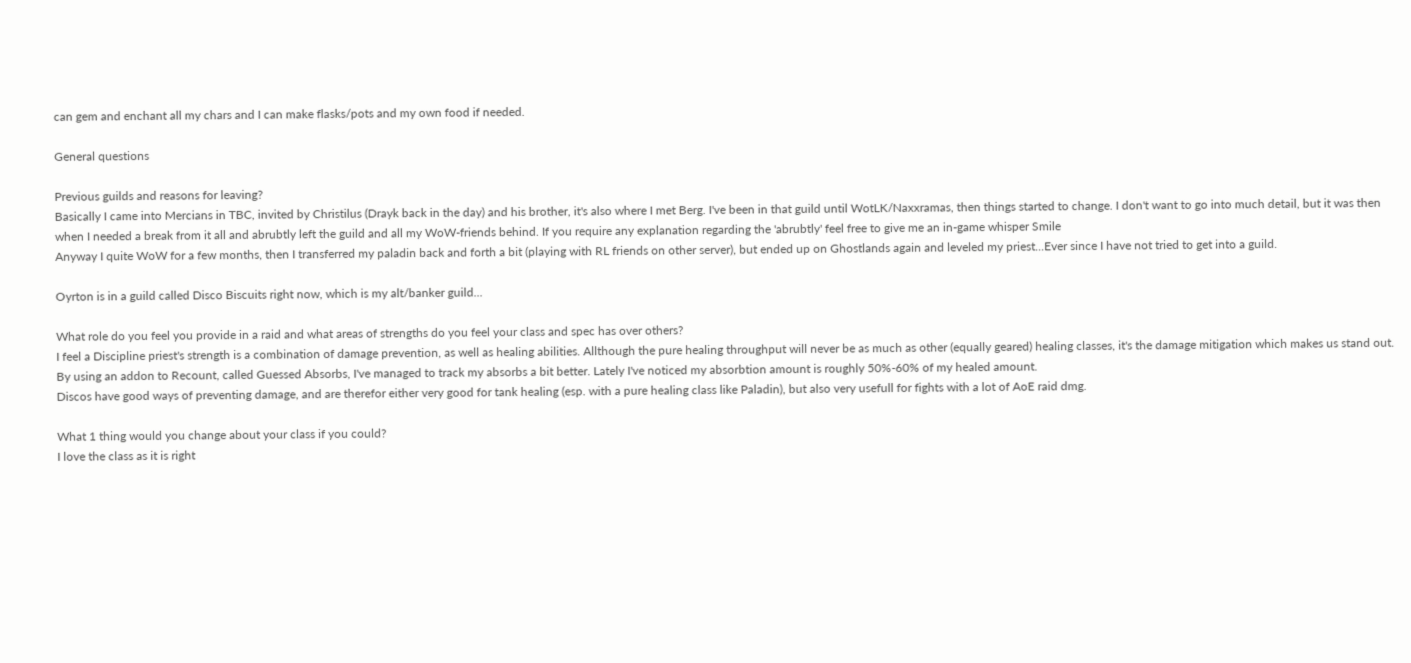can gem and enchant all my chars and I can make flasks/pots and my own food if needed.

General questions

Previous guilds and reasons for leaving?
Basically I came into Mercians in TBC, invited by Christilus (Drayk back in the day) and his brother, it's also where I met Berg. I've been in that guild until WotLK/Naxxramas, then things started to change. I don't want to go into much detail, but it was then when I needed a break from it all and abrubtly left the guild and all my WoW-friends behind. If you require any explanation regarding the 'abrubtly' feel free to give me an in-game whisper Smile
Anyway I quite WoW for a few months, then I transferred my paladin back and forth a bit (playing with RL friends on other server), but ended up on Ghostlands again and leveled my priest...Ever since I have not tried to get into a guild.

Oyrton is in a guild called Disco Biscuits right now, which is my alt/banker guild...

What role do you feel you provide in a raid and what areas of strengths do you feel your class and spec has over others?
I feel a Discipline priest's strength is a combination of damage prevention, as well as healing abilities. Allthough the pure healing throughput will never be as much as other (equally geared) healing classes, it's the damage mitigation which makes us stand out. By using an addon to Recount, called Guessed Absorbs, I've managed to track my absorbs a bit better. Lately I've noticed my absorbtion amount is roughly 50%-60% of my healed amount.
Discos have good ways of preventing damage, and are therefor either very good for tank healing (esp. with a pure healing class like Paladin), but also very usefull for fights with a lot of AoE raid dmg.

What 1 thing would you change about your class if you could?
I love the class as it is right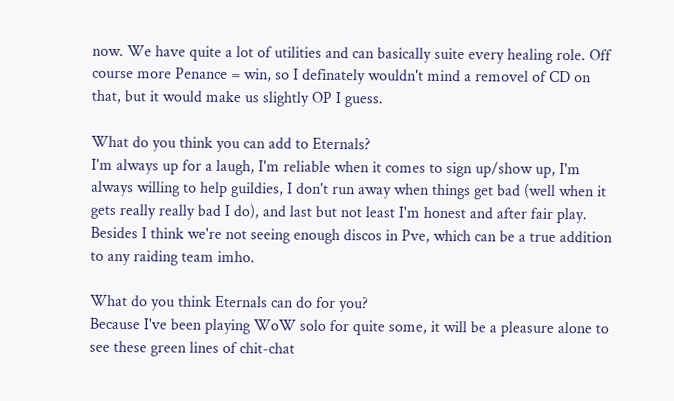now. We have quite a lot of utilities and can basically suite every healing role. Off course more Penance = win, so I definately wouldn't mind a removel of CD on that, but it would make us slightly OP I guess.

What do you think you can add to Eternals?
I'm always up for a laugh, I'm reliable when it comes to sign up/show up, I'm always willing to help guildies, I don't run away when things get bad (well when it gets really really bad I do), and last but not least I'm honest and after fair play.
Besides I think we're not seeing enough discos in Pve, which can be a true addition to any raiding team imho.

What do you think Eternals can do for you?
Because I've been playing WoW solo for quite some, it will be a pleasure alone to see these green lines of chit-chat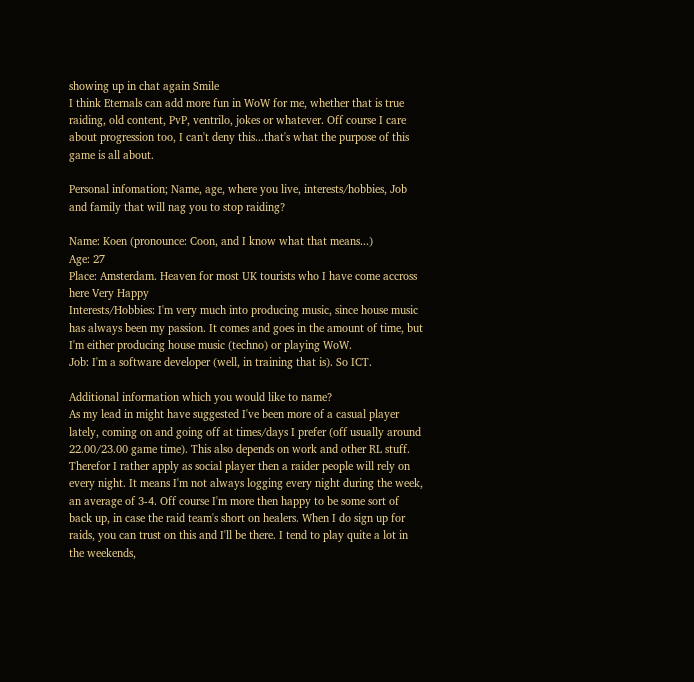showing up in chat again Smile
I think Eternals can add more fun in WoW for me, whether that is true raiding, old content, PvP, ventrilo, jokes or whatever. Off course I care about progression too, I can't deny this...that's what the purpose of this game is all about.

Personal infomation; Name, age, where you live, interests/hobbies, Job and family that will nag you to stop raiding?

Name: Koen (pronounce: Coon, and I know what that means...)
Age: 27
Place: Amsterdam. Heaven for most UK tourists who I have come accross here Very Happy
Interests/Hobbies: I'm very much into producing music, since house music has always been my passion. It comes and goes in the amount of time, but I'm either producing house music (techno) or playing WoW.
Job: I'm a software developer (well, in training that is). So ICT.

Additional information which you would like to name?
As my lead in might have suggested I've been more of a casual player lately, coming on and going off at times/days I prefer (off usually around 22.00/23.00 game time). This also depends on work and other RL stuff. Therefor I rather apply as social player then a raider people will rely on every night. It means I'm not always logging every night during the week, an average of 3-4. Off course I'm more then happy to be some sort of back up, in case the raid team's short on healers. When I do sign up for raids, you can trust on this and I'll be there. I tend to play quite a lot in the weekends,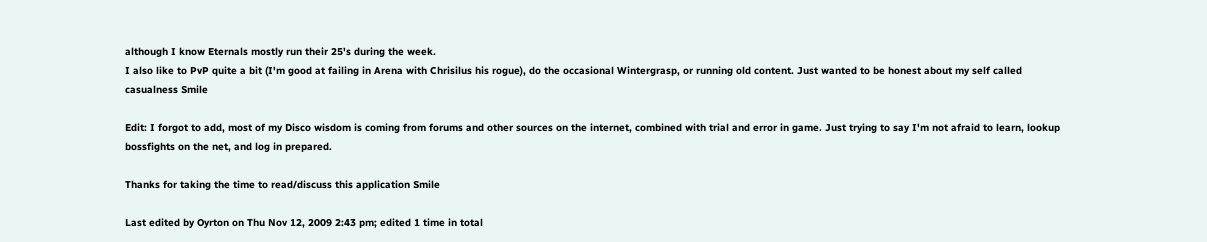although I know Eternals mostly run their 25's during the week.
I also like to PvP quite a bit (I'm good at failing in Arena with Chrisilus his rogue), do the occasional Wintergrasp, or running old content. Just wanted to be honest about my self called casualness Smile

Edit: I forgot to add, most of my Disco wisdom is coming from forums and other sources on the internet, combined with trial and error in game. Just trying to say I'm not afraid to learn, lookup bossfights on the net, and log in prepared.

Thanks for taking the time to read/discuss this application Smile

Last edited by Oyrton on Thu Nov 12, 2009 2:43 pm; edited 1 time in total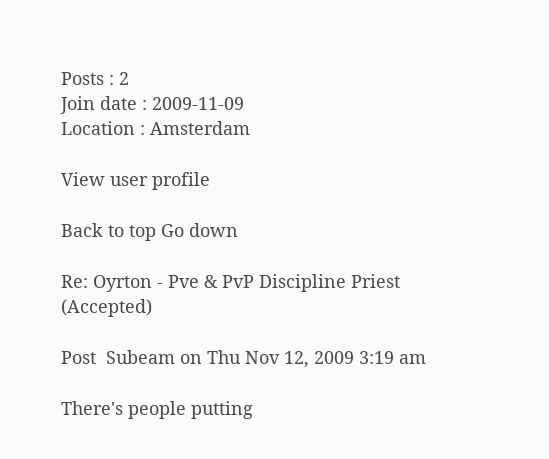Posts : 2
Join date : 2009-11-09
Location : Amsterdam

View user profile

Back to top Go down

Re: Oyrton - Pve & PvP Discipline Priest (Accepted)

Post  Subeam on Thu Nov 12, 2009 3:19 am

There's people putting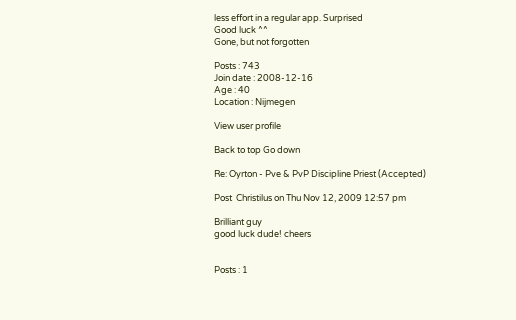less effort in a regular app. Surprised
Good luck ^^
Gone, but not forgotten

Posts : 743
Join date : 2008-12-16
Age : 40
Location : Nijmegen

View user profile

Back to top Go down

Re: Oyrton - Pve & PvP Discipline Priest (Accepted)

Post  Christilus on Thu Nov 12, 2009 12:57 pm

Brilliant guy
good luck dude! cheers


Posts : 1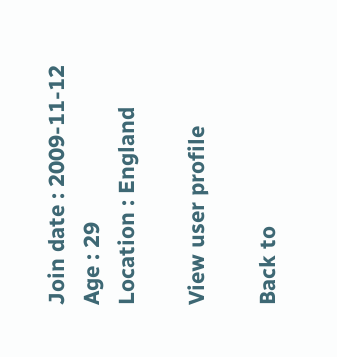Join date : 2009-11-12
Age : 29
Location : England

View user profile

Back to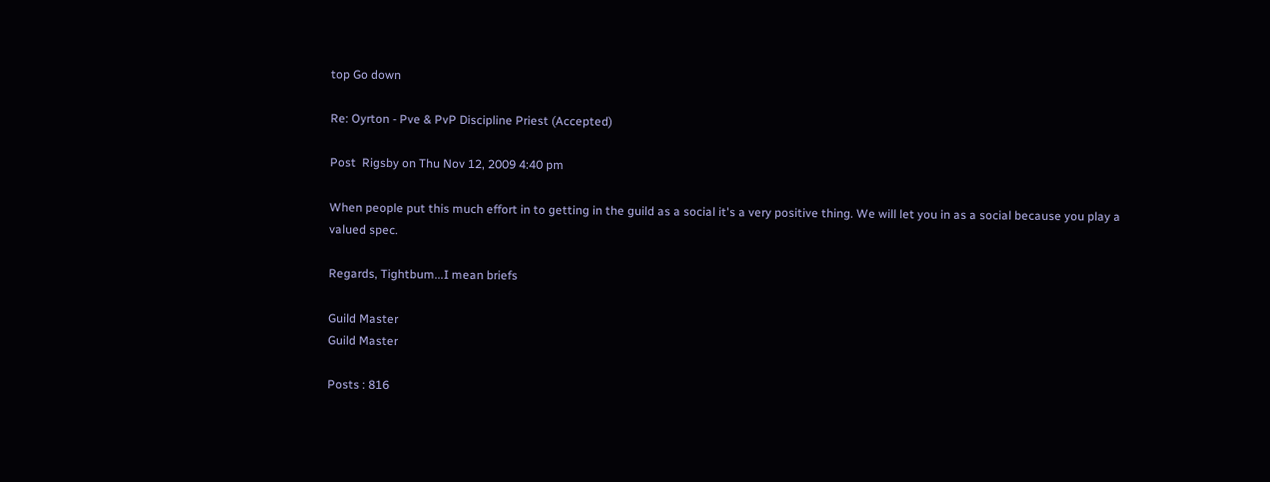top Go down

Re: Oyrton - Pve & PvP Discipline Priest (Accepted)

Post  Rigsby on Thu Nov 12, 2009 4:40 pm

When people put this much effort in to getting in the guild as a social it's a very positive thing. We will let you in as a social because you play a valued spec.

Regards, Tightbum...I mean briefs

Guild Master
Guild Master

Posts : 816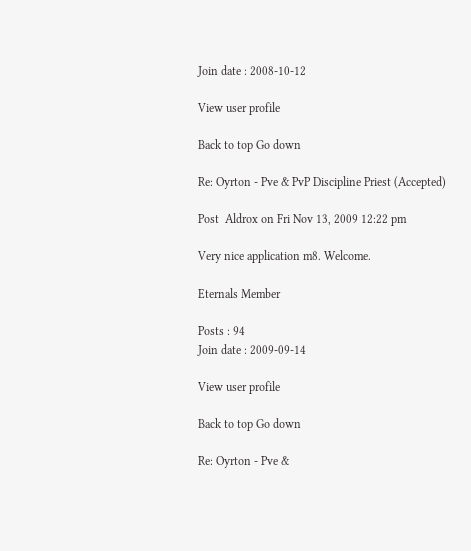Join date : 2008-10-12

View user profile

Back to top Go down

Re: Oyrton - Pve & PvP Discipline Priest (Accepted)

Post  Aldrox on Fri Nov 13, 2009 12:22 pm

Very nice application m8. Welcome.

Eternals Member

Posts : 94
Join date : 2009-09-14

View user profile

Back to top Go down

Re: Oyrton - Pve &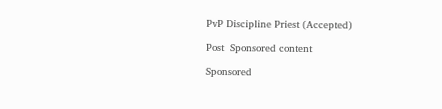PvP Discipline Priest (Accepted)

Post  Sponsored content

Sponsored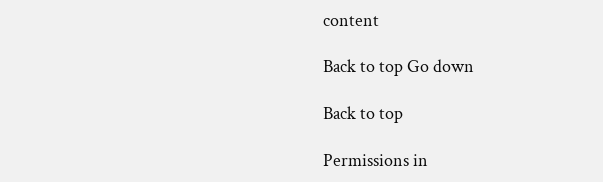content

Back to top Go down

Back to top

Permissions in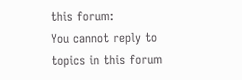this forum:
You cannot reply to topics in this forum